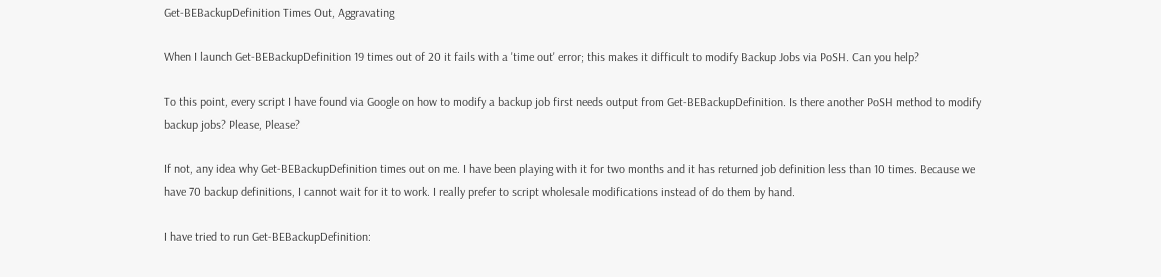Get-BEBackupDefinition Times Out, Aggravating

When I launch Get-BEBackupDefinition 19 times out of 20 it fails with a 'time out' error; this makes it difficult to modify Backup Jobs via PoSH. Can you help?

To this point, every script I have found via Google on how to modify a backup job first needs output from Get-BEBackupDefinition. Is there another PoSH method to modify backup jobs? Please, Please?

If not, any idea why Get-BEBackupDefinition times out on me. I have been playing with it for two months and it has returned job definition less than 10 times. Because we have 70 backup definitions, I cannot wait for it to work. I really prefer to script wholesale modifications instead of do them by hand.

I have tried to run Get-BEBackupDefinition: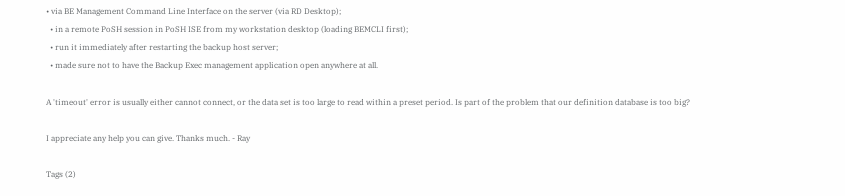• via BE Management Command Line Interface on the server (via RD Desktop);
  • in a remote PoSH session in PoSH ISE from my workstation desktop (loading BEMCLI first);
  • run it immediately after restarting the backup host server;
  • made sure not to have the Backup Exec management application open anywhere at all.

A 'timeout' error is usually either cannot connect, or the data set is too large to read within a preset period. Is part of the problem that our definition database is too big?

I appreciate any help you can give. Thanks much. - Ray

Tags (2)